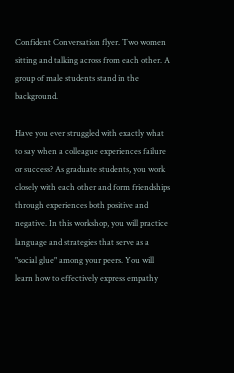Confident Conversation flyer. Two women sitting and talking across from each other. A group of male students stand in the background.

Have you ever struggled with exactly what to say when a colleague experiences failure or success? As graduate students, you work closely with each other and form friendships through experiences both positive and negative. In this workshop, you will practice language and strategies that serve as a "social glue" among your peers. You will learn how to effectively express empathy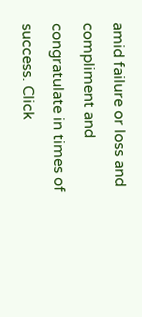amid failure or loss and compliment and congratulate in times of success. Click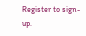Register to sign-up.